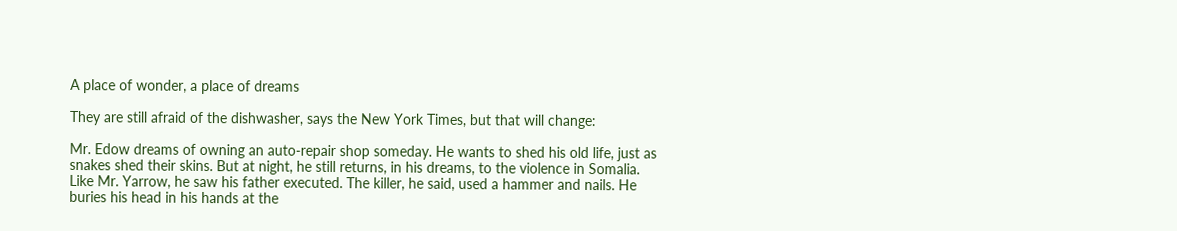A place of wonder, a place of dreams

They are still afraid of the dishwasher, says the New York Times, but that will change:

Mr. Edow dreams of owning an auto-repair shop someday. He wants to shed his old life, just as snakes shed their skins. But at night, he still returns, in his dreams, to the violence in Somalia. Like Mr. Yarrow, he saw his father executed. The killer, he said, used a hammer and nails. He buries his head in his hands at the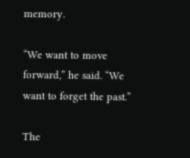memory.

“We want to move forward,” he said. “We want to forget the past.”

The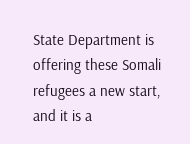State Department is offering these Somali refugees a new start, and it is a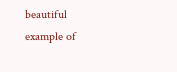beautiful example of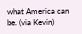what America can be. (via Kevin)